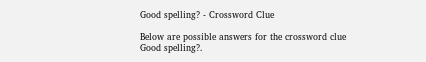Good spelling? - Crossword Clue

Below are possible answers for the crossword clue Good spelling?.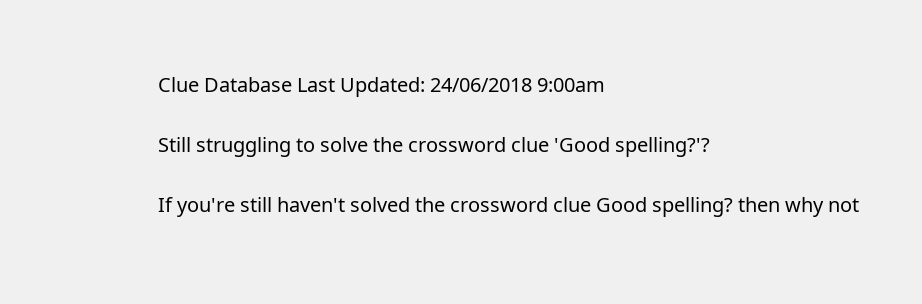Clue Database Last Updated: 24/06/2018 9:00am

Still struggling to solve the crossword clue 'Good spelling?'?

If you're still haven't solved the crossword clue Good spelling? then why not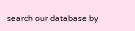search our database by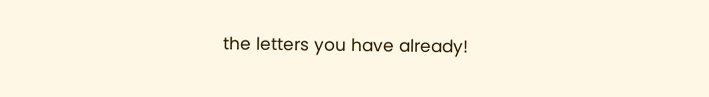the letters you have already!